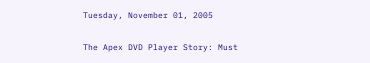Tuesday, November 01, 2005

The Apex DVD Player Story: Must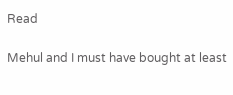Read

Mehul and I must have bought at least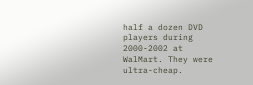half a dozen DVD players during 2000-2002 at WalMart. They were ultra-cheap.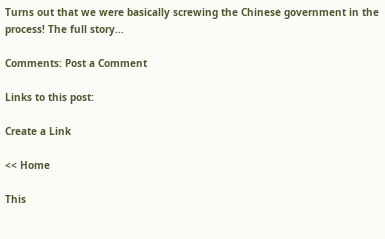Turns out that we were basically screwing the Chinese government in the process! The full story...

Comments: Post a Comment

Links to this post:

Create a Link

<< Home

This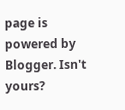page is powered by Blogger. Isn't yours?